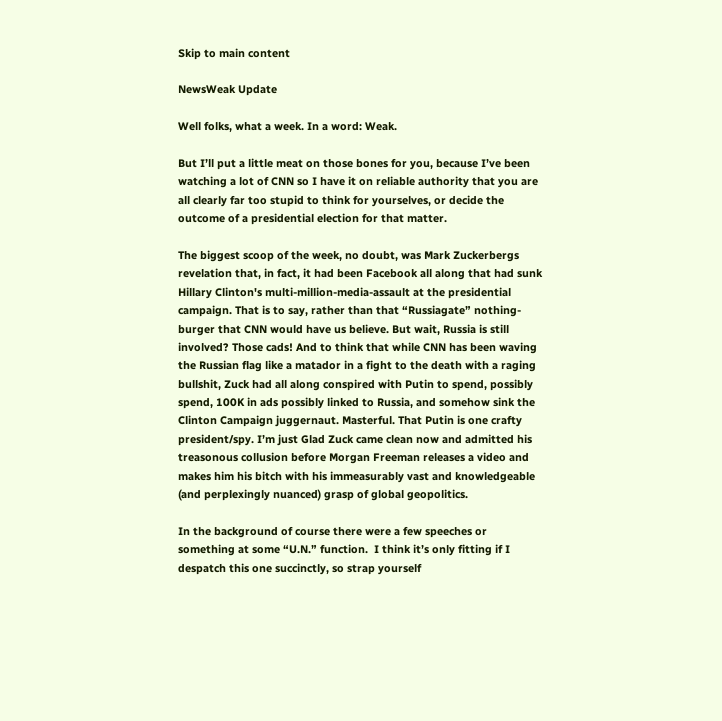Skip to main content

NewsWeak Update

Well folks, what a week. In a word: Weak.

But I’ll put a little meat on those bones for you, because I’ve been watching a lot of CNN so I have it on reliable authority that you are all clearly far too stupid to think for yourselves, or decide the outcome of a presidential election for that matter.

The biggest scoop of the week, no doubt, was Mark Zuckerbergs revelation that, in fact, it had been Facebook all along that had sunk Hillary Clinton's multi-million-media-assault at the presidential campaign. That is to say, rather than that “Russiagate” nothing-burger that CNN would have us believe. But wait, Russia is still involved? Those cads! And to think that while CNN has been waving the Russian flag like a matador in a fight to the death with a raging bullshit, Zuck had all along conspired with Putin to spend, possibly spend, 100K in ads possibly linked to Russia, and somehow sink the Clinton Campaign juggernaut. Masterful. That Putin is one crafty president/spy. I’m just Glad Zuck came clean now and admitted his treasonous collusion before Morgan Freeman releases a video and makes him his bitch with his immeasurably vast and knowledgeable (and perplexingly nuanced) grasp of global geopolitics.

In the background of course there were a few speeches or something at some “U.N.” function.  I think it’s only fitting if I despatch this one succinctly, so strap yourself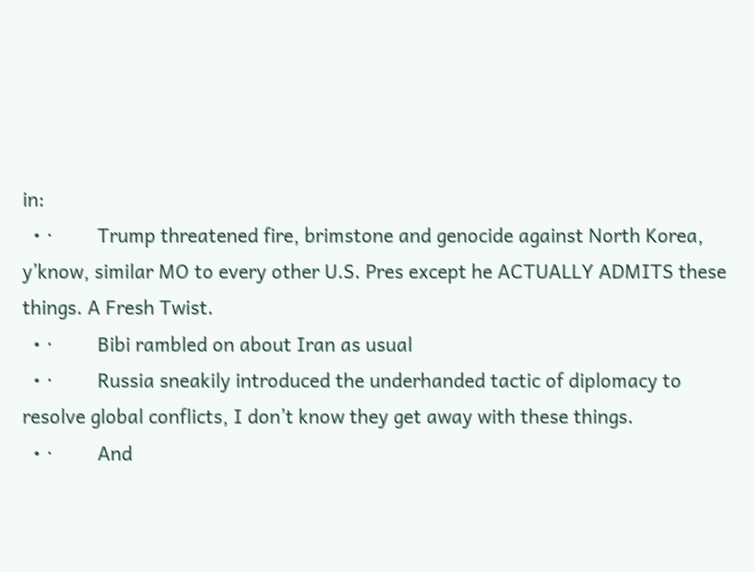in:
  • ·         Trump threatened fire, brimstone and genocide against North Korea, y’know, similar MO to every other U.S. Pres except he ACTUALLY ADMITS these things. A Fresh Twist.
  • ·         Bibi rambled on about Iran as usual
  • ·         Russia sneakily introduced the underhanded tactic of diplomacy to resolve global conflicts, I don’t know they get away with these things.
  • ·         And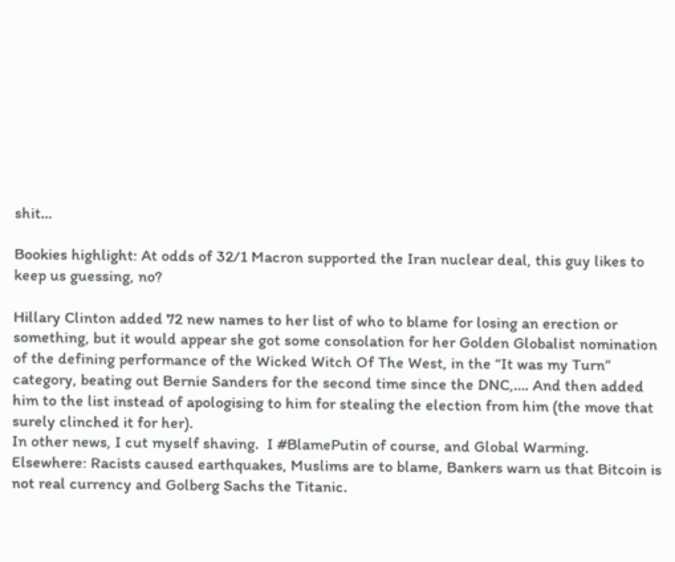shit…

Bookies highlight: At odds of 32/1 Macron supported the Iran nuclear deal, this guy likes to keep us guessing, no?

Hillary Clinton added 72 new names to her list of who to blame for losing an erection or something, but it would appear she got some consolation for her Golden Globalist nomination of the defining performance of the Wicked Witch Of The West, in the “It was my Turn” category, beating out Bernie Sanders for the second time since the DNC,…. And then added him to the list instead of apologising to him for stealing the election from him (the move that surely clinched it for her).
In other news, I cut myself shaving.  I #BlamePutin of course, and Global Warming.
Elsewhere: Racists caused earthquakes, Muslims are to blame, Bankers warn us that Bitcoin is not real currency and Golberg Sachs the Titanic.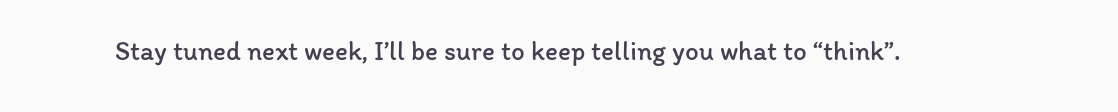Stay tuned next week, I’ll be sure to keep telling you what to “think”.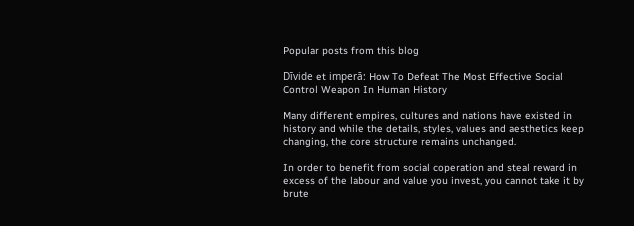Popular posts from this blog

Dīvide et imperā: How To Defeat The Most Effective Social Control Weapon In Human History

Many different empires, cultures and nations have existed in history and while the details, styles, values and aesthetics keep changing, the core structure remains unchanged.

In order to benefit from social coperation and steal reward in excess of the labour and value you invest, you cannot take it by brute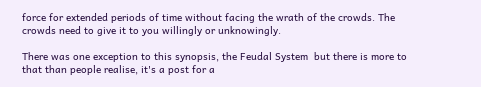force for extended periods of time without facing the wrath of the crowds. The crowds need to give it to you willingly or unknowingly.

There was one exception to this synopsis, the Feudal System  but there is more to that than people realise, it's a post for a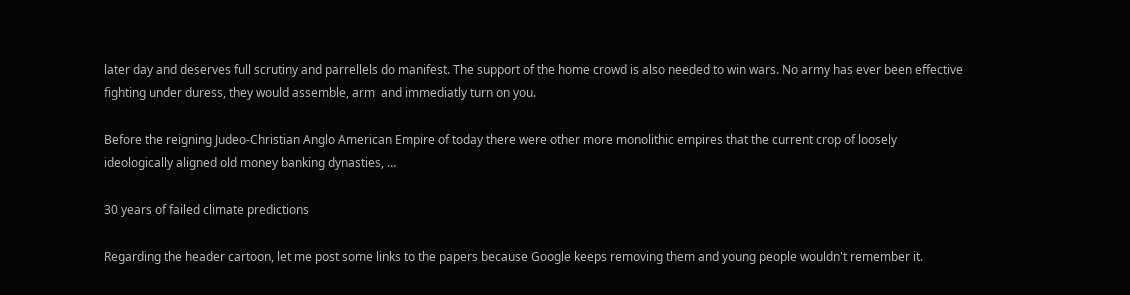later day and deserves full scrutiny and parrellels do manifest. The support of the home crowd is also needed to win wars. No army has ever been effective fighting under duress, they would assemble, arm  and immediatly turn on you.

Before the reigning Judeo-Christian Anglo American Empire of today there were other more monolithic empires that the current crop of loosely ideologically aligned old money banking dynasties, …

30 years of failed climate predictions

Regarding the header cartoon, let me post some links to the papers because Google keeps removing them and young people wouldn't remember it.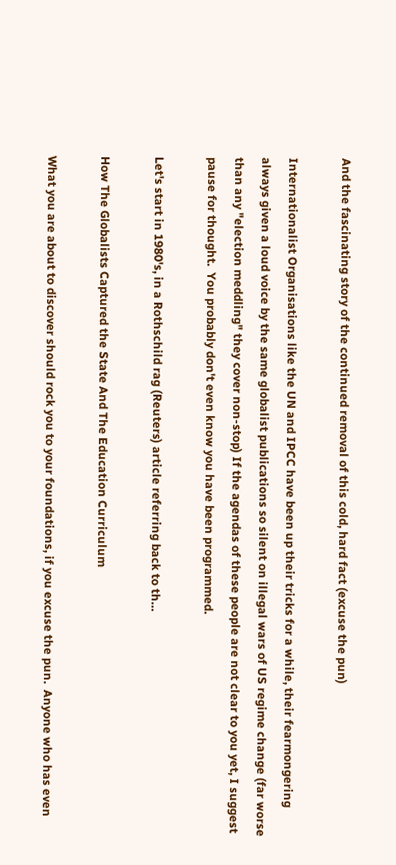And the fascinating story of the continued removal of this cold, hard fact (excuse the pun)

Internationalist Organisations like the UN and IPCC have been up their tricks for a while, their fearmongering always given a loud voice by the same globalist publications so silent on illegal wars of US regime change (far worse than any "election meddling" they cover non-stop) If the agendas of these people are not clear to you yet, I suggest pause for thought.  You probably don't even know you have been programmed.

Let's start in 1980's, in a Rothschild rag (Reuters) article referring back to th…

How The Globalists Captured the State And The Education Curriculum

What you are about to discover should rock you to your foundations, if you excuse the pun.  Anyone who has even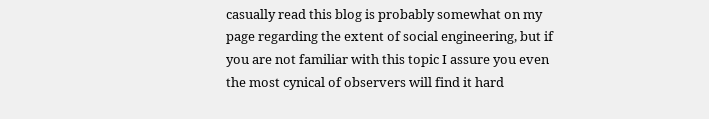casually read this blog is probably somewhat on my page regarding the extent of social engineering, but if you are not familiar with this topic I assure you even the most cynical of observers will find it hard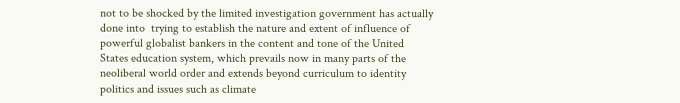not to be shocked by the limited investigation government has actually done into  trying to establish the nature and extent of influence of powerful globalist bankers in the content and tone of the United States education system, which prevails now in many parts of the neoliberal world order and extends beyond curriculum to identity politics and issues such as climate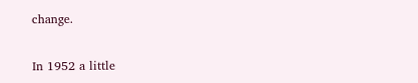change.

In 1952 a little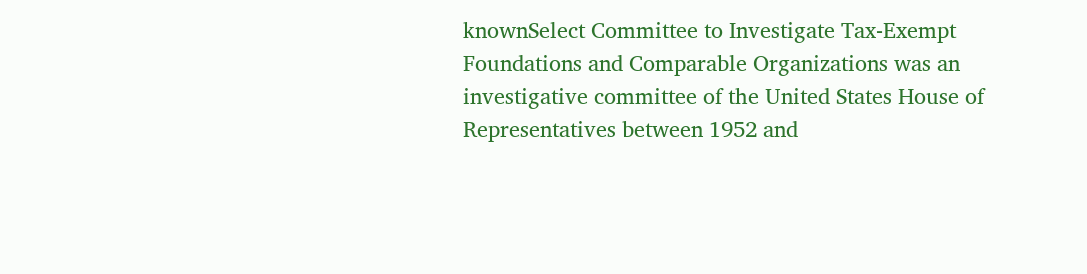knownSelect Committee to Investigate Tax-Exempt Foundations and Comparable Organizations was an investigative committee of the United States House of Representatives between 1952 and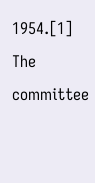1954.[1] The committee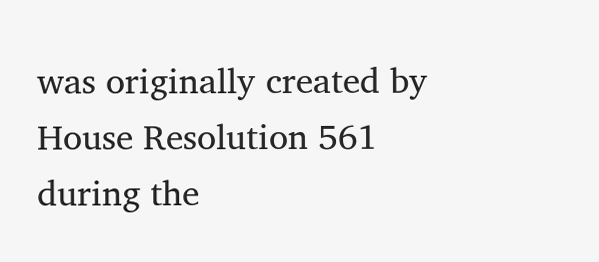was originally created by House Resolution 561 during the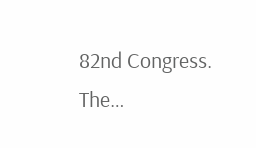82nd Congress. The…